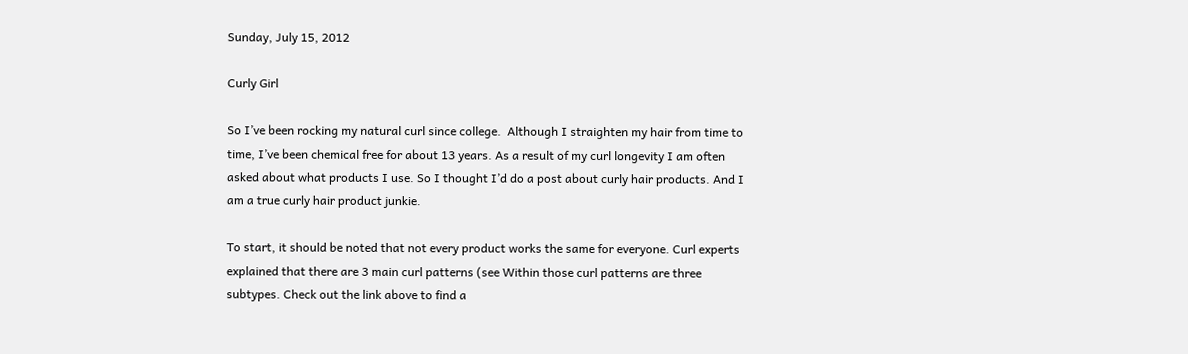Sunday, July 15, 2012

Curly Girl

So I’ve been rocking my natural curl since college.  Although I straighten my hair from time to time, I’ve been chemical free for about 13 years. As a result of my curl longevity I am often asked about what products I use. So I thought I’d do a post about curly hair products. And I am a true curly hair product junkie.

To start, it should be noted that not every product works the same for everyone. Curl experts explained that there are 3 main curl patterns (see Within those curl patterns are three subtypes. Check out the link above to find a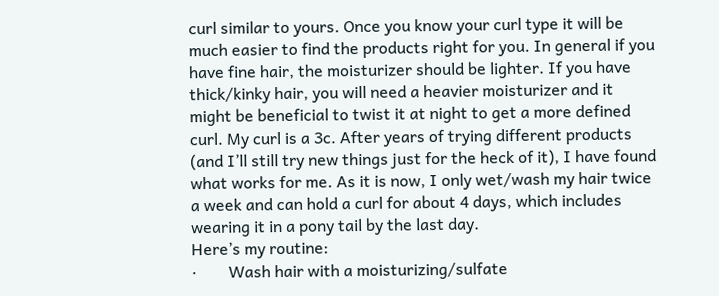curl similar to yours. Once you know your curl type it will be much easier to find the products right for you. In general if you have fine hair, the moisturizer should be lighter. If you have thick/kinky hair, you will need a heavier moisturizer and it might be beneficial to twist it at night to get a more defined curl. My curl is a 3c. After years of trying different products (and I’ll still try new things just for the heck of it), I have found what works for me. As it is now, I only wet/wash my hair twice a week and can hold a curl for about 4 days, which includes wearing it in a pony tail by the last day.
Here’s my routine:
·        Wash hair with a moisturizing/sulfate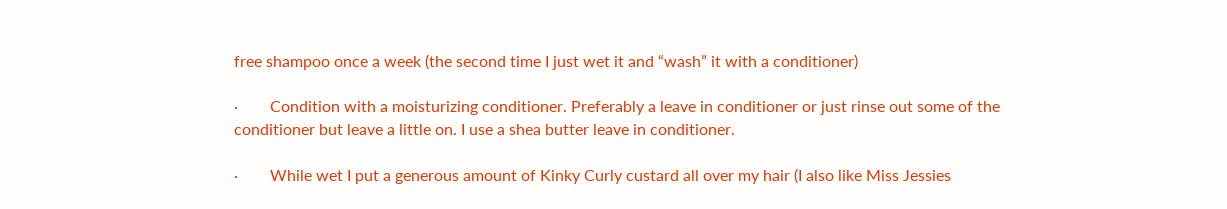free shampoo once a week (the second time I just wet it and “wash” it with a conditioner)

·        Condition with a moisturizing conditioner. Preferably a leave in conditioner or just rinse out some of the conditioner but leave a little on. I use a shea butter leave in conditioner.

·        While wet I put a generous amount of Kinky Curly custard all over my hair (I also like Miss Jessies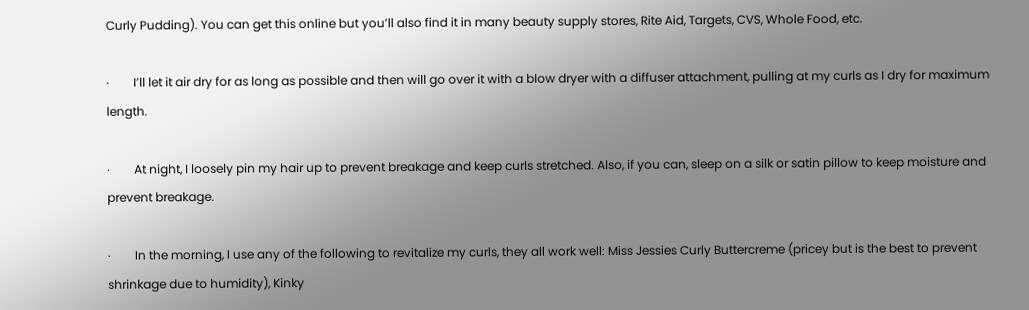Curly Pudding). You can get this online but you’ll also find it in many beauty supply stores, Rite Aid, Targets, CVS, Whole Food, etc.

·        I’ll let it air dry for as long as possible and then will go over it with a blow dryer with a diffuser attachment, pulling at my curls as I dry for maximum length.

·        At night, I loosely pin my hair up to prevent breakage and keep curls stretched. Also, if you can, sleep on a silk or satin pillow to keep moisture and prevent breakage.

·        In the morning, I use any of the following to revitalize my curls, they all work well: Miss Jessies Curly Buttercreme (pricey but is the best to prevent shrinkage due to humidity), Kinky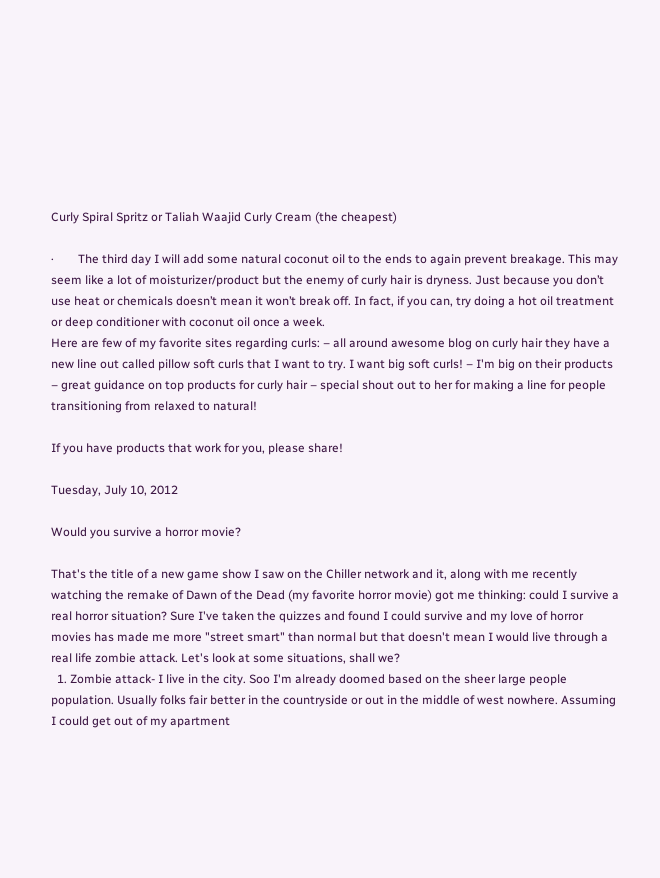Curly Spiral Spritz or Taliah Waajid Curly Cream (the cheapest)

·        The third day I will add some natural coconut oil to the ends to again prevent breakage. This may seem like a lot of moisturizer/product but the enemy of curly hair is dryness. Just because you don’t use heat or chemicals doesn’t mean it won’t break off. In fact, if you can, try doing a hot oil treatment or deep conditioner with coconut oil once a week.
Here are few of my favorite sites regarding curls: – all around awesome blog on curly hair they have a new line out called pillow soft curls that I want to try. I want big soft curls! – I'm big on their products – great guidance on top products for curly hair – special shout out to her for making a line for people transitioning from relaxed to natural!

If you have products that work for you, please share!

Tuesday, July 10, 2012

Would you survive a horror movie?

That's the title of a new game show I saw on the Chiller network and it, along with me recently watching the remake of Dawn of the Dead (my favorite horror movie) got me thinking: could I survive a real horror situation? Sure I've taken the quizzes and found I could survive and my love of horror movies has made me more "street smart" than normal but that doesn't mean I would live through a real life zombie attack. Let's look at some situations, shall we?
  1. Zombie attack- I live in the city. Soo I'm already doomed based on the sheer large people population. Usually folks fair better in the countryside or out in the middle of west nowhere. Assuming I could get out of my apartment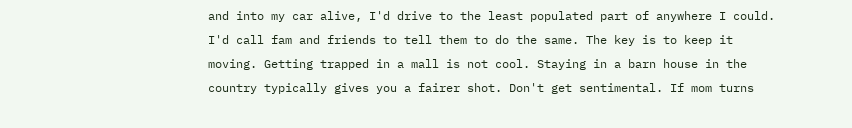and into my car alive, I'd drive to the least populated part of anywhere I could. I'd call fam and friends to tell them to do the same. The key is to keep it moving. Getting trapped in a mall is not cool. Staying in a barn house in the country typically gives you a fairer shot. Don't get sentimental. If mom turns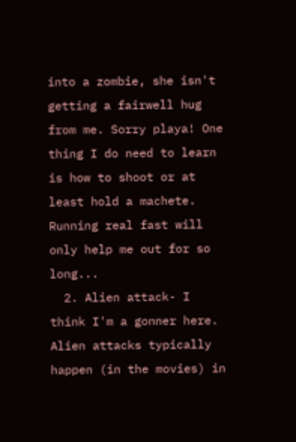into a zombie, she isn't getting a fairwell hug from me. Sorry playa! One thing I do need to learn is how to shoot or at least hold a machete. Running real fast will only help me out for so long...
  2. Alien attack- I think I'm a gonner here. Alien attacks typically happen (in the movies) in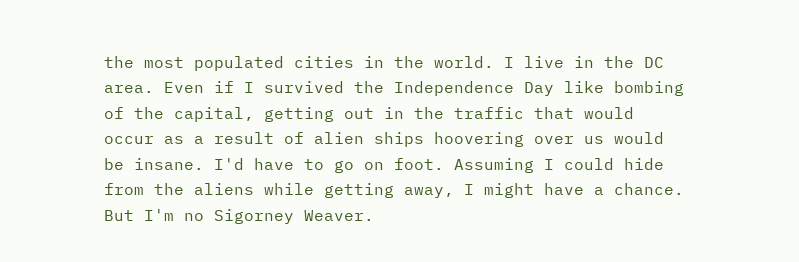the most populated cities in the world. I live in the DC area. Even if I survived the Independence Day like bombing of the capital, getting out in the traffic that would occur as a result of alien ships hoovering over us would be insane. I'd have to go on foot. Assuming I could hide from the aliens while getting away, I might have a chance. But I'm no Sigorney Weaver.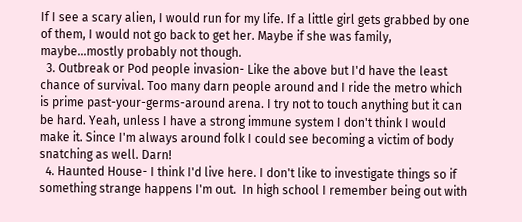If I see a scary alien, I would run for my life. If a little girl gets grabbed by one of them, I would not go back to get her. Maybe if she was family, maybe...mostly probably not though.
  3. Outbreak or Pod people invasion- Like the above but I'd have the least chance of survival. Too many darn people around and I ride the metro which is prime past-your-germs-around arena. I try not to touch anything but it can be hard. Yeah, unless I have a strong immune system I don't think I would make it. Since I'm always around folk I could see becoming a victim of body snatching as well. Darn!
  4. Haunted House- I think I'd live here. I don't like to investigate things so if something strange happens I'm out.  In high school I remember being out with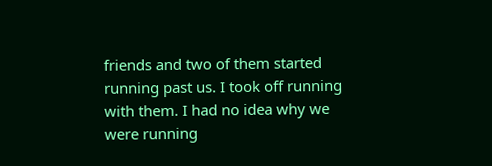friends and two of them started running past us. I took off running with them. I had no idea why we were running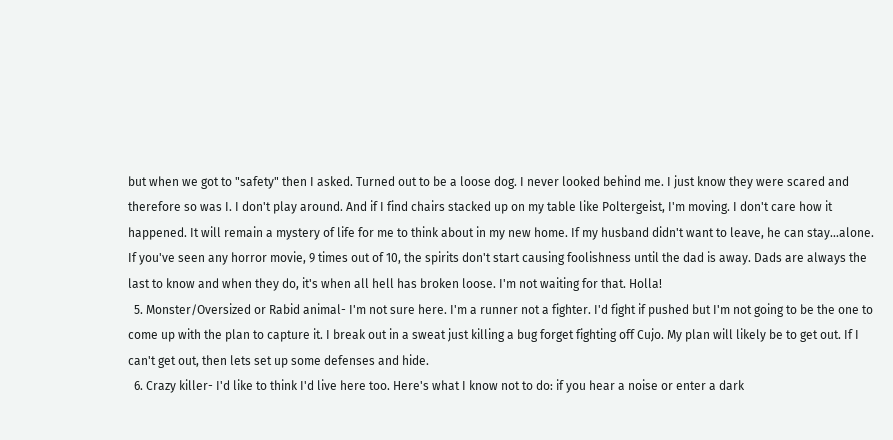but when we got to "safety" then I asked. Turned out to be a loose dog. I never looked behind me. I just know they were scared and therefore so was I. I don't play around. And if I find chairs stacked up on my table like Poltergeist, I'm moving. I don't care how it happened. It will remain a mystery of life for me to think about in my new home. If my husband didn't want to leave, he can stay...alone. If you've seen any horror movie, 9 times out of 10, the spirits don't start causing foolishness until the dad is away. Dads are always the last to know and when they do, it's when all hell has broken loose. I'm not waiting for that. Holla!
  5. Monster/Oversized or Rabid animal- I'm not sure here. I'm a runner not a fighter. I'd fight if pushed but I'm not going to be the one to come up with the plan to capture it. I break out in a sweat just killing a bug forget fighting off Cujo. My plan will likely be to get out. If I can't get out, then lets set up some defenses and hide.
  6. Crazy killer- I'd like to think I'd live here too. Here's what I know not to do: if you hear a noise or enter a dark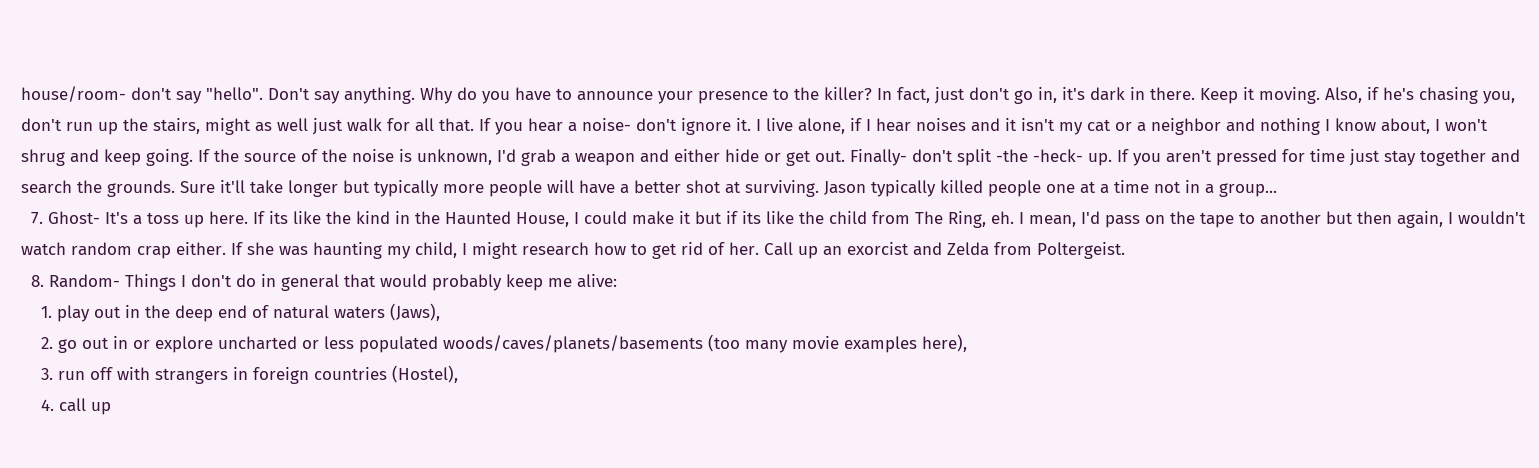house/room- don't say "hello". Don't say anything. Why do you have to announce your presence to the killer? In fact, just don't go in, it's dark in there. Keep it moving. Also, if he's chasing you, don't run up the stairs, might as well just walk for all that. If you hear a noise- don't ignore it. I live alone, if I hear noises and it isn't my cat or a neighbor and nothing I know about, I won't shrug and keep going. If the source of the noise is unknown, I'd grab a weapon and either hide or get out. Finally- don't split -the -heck- up. If you aren't pressed for time just stay together and search the grounds. Sure it'll take longer but typically more people will have a better shot at surviving. Jason typically killed people one at a time not in a group...
  7. Ghost- It's a toss up here. If its like the kind in the Haunted House, I could make it but if its like the child from The Ring, eh. I mean, I'd pass on the tape to another but then again, I wouldn't watch random crap either. If she was haunting my child, I might research how to get rid of her. Call up an exorcist and Zelda from Poltergeist.
  8. Random- Things I don't do in general that would probably keep me alive:
    1. play out in the deep end of natural waters (Jaws),
    2. go out in or explore uncharted or less populated woods/caves/planets/basements (too many movie examples here),
    3. run off with strangers in foreign countries (Hostel),
    4. call up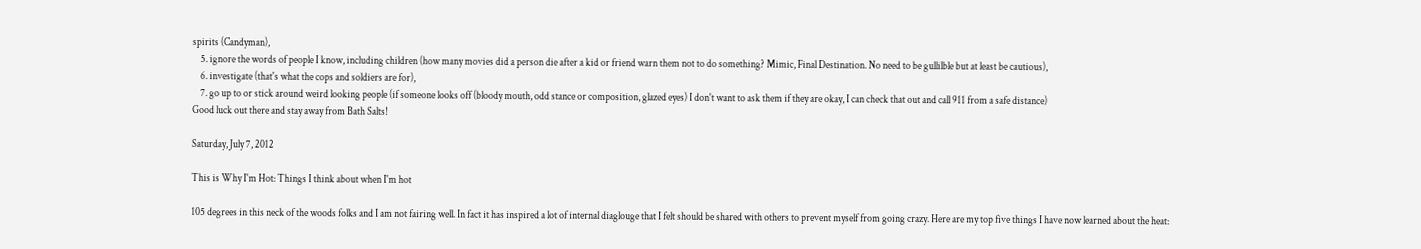spirits (Candyman),
    5. ignore the words of people I know, including children (how many movies did a person die after a kid or friend warn them not to do something? Mimic, Final Destination. No need to be gullilble but at least be cautious),
    6. investigate (that's what the cops and soldiers are for),
    7. go up to or stick around weird looking people (if someone looks off (bloody mouth, odd stance or composition, glazed eyes) I don't want to ask them if they are okay, I can check that out and call 911 from a safe distance)
Good luck out there and stay away from Bath Salts!

Saturday, July 7, 2012

This is Why I'm Hot: Things I think about when I'm hot

105 degrees in this neck of the woods folks and I am not fairing well. In fact it has inspired a lot of internal diaglouge that I felt should be shared with others to prevent myself from going crazy. Here are my top five things I have now learned about the heat: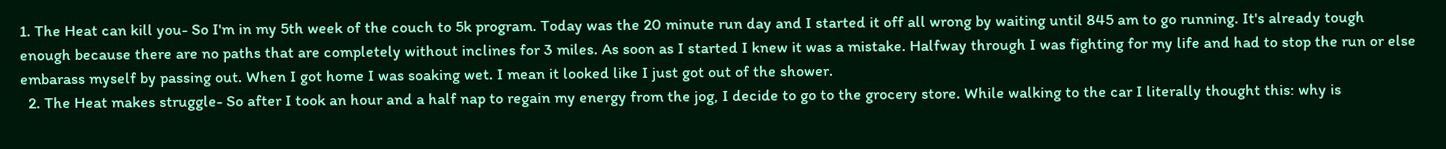1. The Heat can kill you- So I'm in my 5th week of the couch to 5k program. Today was the 20 minute run day and I started it off all wrong by waiting until 845 am to go running. It's already tough enough because there are no paths that are completely without inclines for 3 miles. As soon as I started I knew it was a mistake. Halfway through I was fighting for my life and had to stop the run or else embarass myself by passing out. When I got home I was soaking wet. I mean it looked like I just got out of the shower.
  2. The Heat makes struggle- So after I took an hour and a half nap to regain my energy from the jog, I decide to go to the grocery store. While walking to the car I literally thought this: why is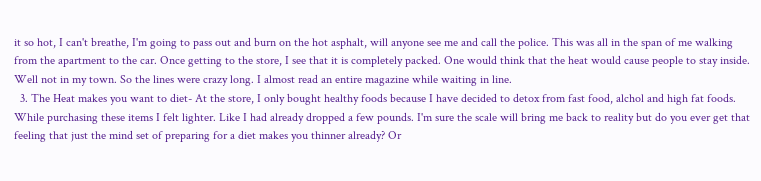it so hot, I can't breathe, I'm going to pass out and burn on the hot asphalt, will anyone see me and call the police. This was all in the span of me walking from the apartment to the car. Once getting to the store, I see that it is completely packed. One would think that the heat would cause people to stay inside. Well not in my town. So the lines were crazy long. I almost read an entire magazine while waiting in line.
  3. The Heat makes you want to diet- At the store, I only bought healthy foods because I have decided to detox from fast food, alchol and high fat foods. While purchasing these items I felt lighter. Like I had already dropped a few pounds. I'm sure the scale will bring me back to reality but do you ever get that feeling that just the mind set of preparing for a diet makes you thinner already? Or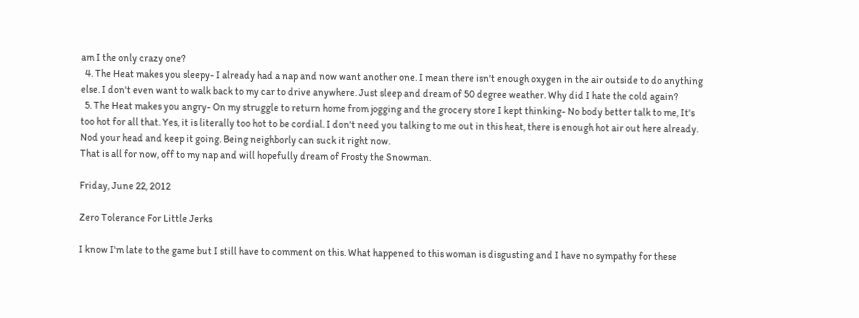am I the only crazy one?
  4. The Heat makes you sleepy- I already had a nap and now want another one. I mean there isn't enough oxygen in the air outside to do anything else. I don't even want to walk back to my car to drive anywhere. Just sleep and dream of 50 degree weather. Why did I hate the cold again?
  5. The Heat makes you angry- On my struggle to return home from jogging and the grocery store I kept thinking- No body better talk to me, It's too hot for all that. Yes, it is literally too hot to be cordial. I don't need you talking to me out in this heat, there is enough hot air out here already. Nod your head and keep it going. Being neighborly can suck it right now.
That is all for now, off to my nap and will hopefully dream of Frosty the Snowman.

Friday, June 22, 2012

Zero Tolerance For Little Jerks

I know I'm late to the game but I still have to comment on this. What happened to this woman is disgusting and I have no sympathy for these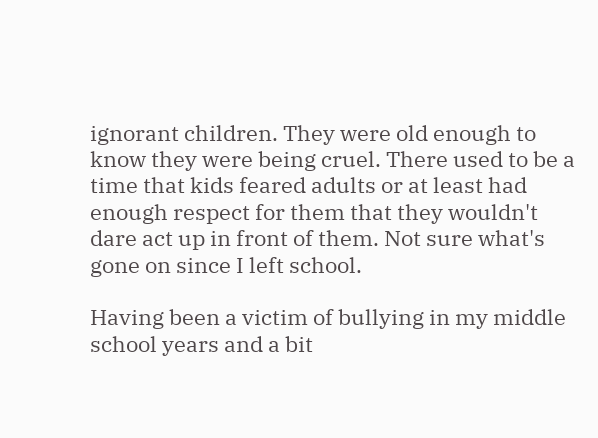ignorant children. They were old enough to know they were being cruel. There used to be a time that kids feared adults or at least had enough respect for them that they wouldn't dare act up in front of them. Not sure what's gone on since I left school.

Having been a victim of bullying in my middle school years and a bit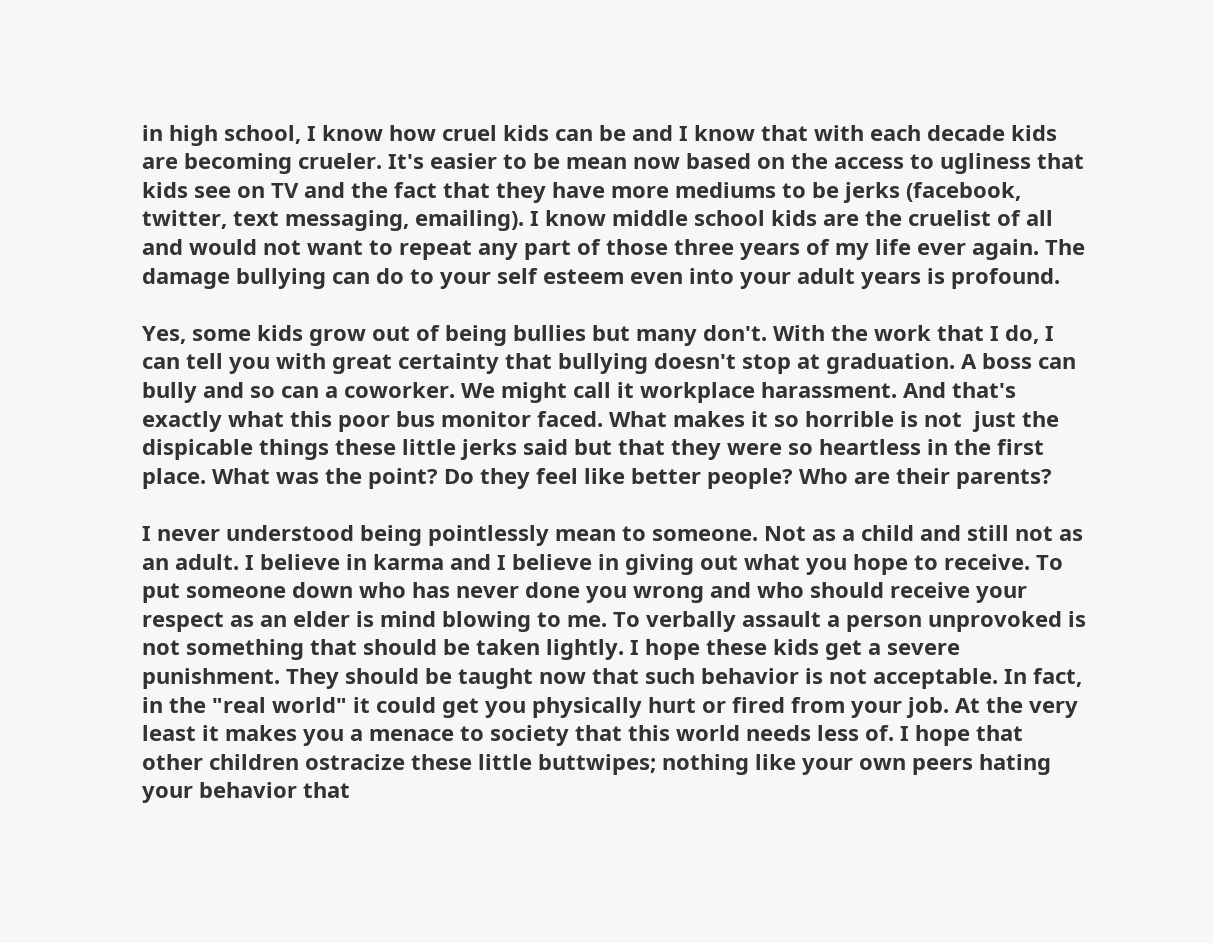in high school, I know how cruel kids can be and I know that with each decade kids are becoming crueler. It's easier to be mean now based on the access to ugliness that kids see on TV and the fact that they have more mediums to be jerks (facebook, twitter, text messaging, emailing). I know middle school kids are the cruelist of all and would not want to repeat any part of those three years of my life ever again. The damage bullying can do to your self esteem even into your adult years is profound.

Yes, some kids grow out of being bullies but many don't. With the work that I do, I can tell you with great certainty that bullying doesn't stop at graduation. A boss can bully and so can a coworker. We might call it workplace harassment. And that's exactly what this poor bus monitor faced. What makes it so horrible is not  just the dispicable things these little jerks said but that they were so heartless in the first place. What was the point? Do they feel like better people? Who are their parents?

I never understood being pointlessly mean to someone. Not as a child and still not as an adult. I believe in karma and I believe in giving out what you hope to receive. To put someone down who has never done you wrong and who should receive your respect as an elder is mind blowing to me. To verbally assault a person unprovoked is not something that should be taken lightly. I hope these kids get a severe punishment. They should be taught now that such behavior is not acceptable. In fact, in the "real world" it could get you physically hurt or fired from your job. At the very least it makes you a menace to society that this world needs less of. I hope that other children ostracize these little buttwipes; nothing like your own peers hating your behavior that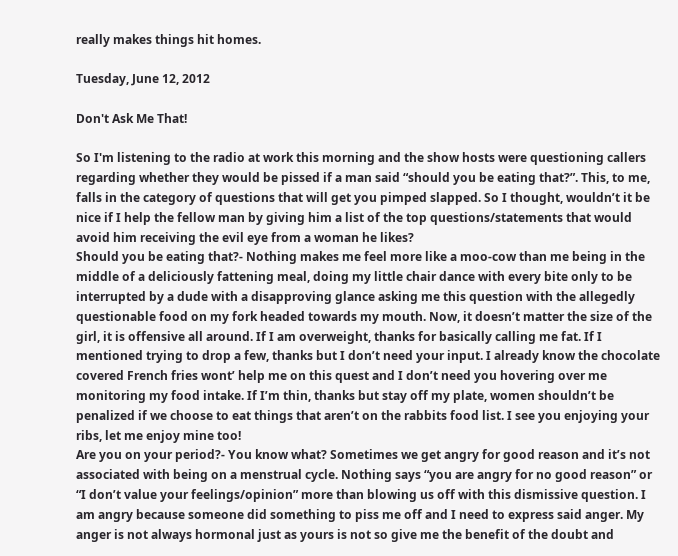really makes things hit homes.

Tuesday, June 12, 2012

Don't Ask Me That!

So I'm listening to the radio at work this morning and the show hosts were questioning callers regarding whether they would be pissed if a man said “should you be eating that?”. This, to me, falls in the category of questions that will get you pimped slapped. So I thought, wouldn’t it be nice if I help the fellow man by giving him a list of the top questions/statements that would avoid him receiving the evil eye from a woman he likes?
Should you be eating that?- Nothing makes me feel more like a moo-cow than me being in the middle of a deliciously fattening meal, doing my little chair dance with every bite only to be interrupted by a dude with a disapproving glance asking me this question with the allegedly questionable food on my fork headed towards my mouth. Now, it doesn’t matter the size of the girl, it is offensive all around. If I am overweight, thanks for basically calling me fat. If I mentioned trying to drop a few, thanks but I don’t need your input. I already know the chocolate covered French fries wont’ help me on this quest and I don’t need you hovering over me monitoring my food intake. If I’m thin, thanks but stay off my plate, women shouldn’t be penalized if we choose to eat things that aren’t on the rabbits food list. I see you enjoying your ribs, let me enjoy mine too!
Are you on your period?- You know what? Sometimes we get angry for good reason and it’s not associated with being on a menstrual cycle. Nothing says “you are angry for no good reason” or “I don’t value your feelings/opinion” more than blowing us off with this dismissive question. I am angry because someone did something to piss me off and I need to express said anger. My anger is not always hormonal just as yours is not so give me the benefit of the doubt and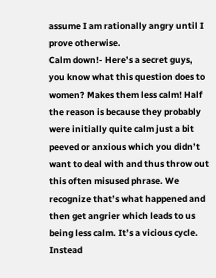assume I am rationally angry until I prove otherwise.
Calm down!- Here’s a secret guys, you know what this question does to women? Makes them less calm! Half the reason is because they probably were initially quite calm just a bit peeved or anxious which you didn’t want to deal with and thus throw out this often misused phrase. We recognize that’s what happened and then get angrier which leads to us being less calm. It’s a vicious cycle. Instead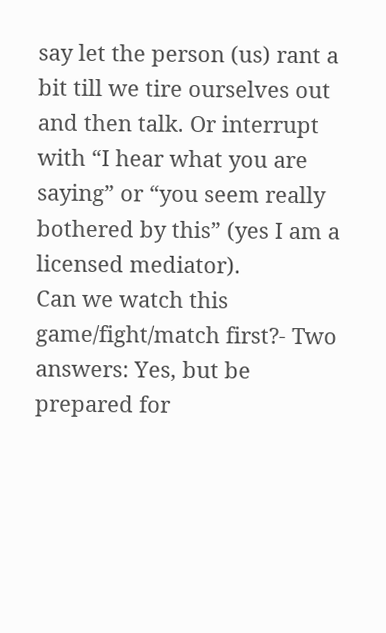say let the person (us) rant a bit till we tire ourselves out and then talk. Or interrupt with “I hear what you are saying” or “you seem really bothered by this” (yes I am a licensed mediator).
Can we watch this game/fight/match first?- Two answers: Yes, but be prepared for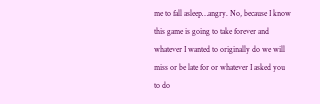me to fall asleep…angry. No, because I know this game is going to take forever and whatever I wanted to originally do we will miss or be late for or whatever I asked you to do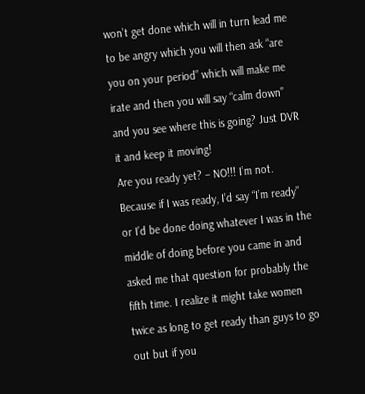won’t get done which will in turn lead me to be angry which you will then ask “are you on your period” which will make me irate and then you will say “calm down” and you see where this is going? Just DVR it and keep it moving!
Are you ready yet? – NO!!! I’m not. Because if I was ready, I’d say “I’m ready” or I’d be done doing whatever I was in the middle of doing before you came in and asked me that question for probably the fifth time. I realize it might take women twice as long to get ready than guys to go out but if you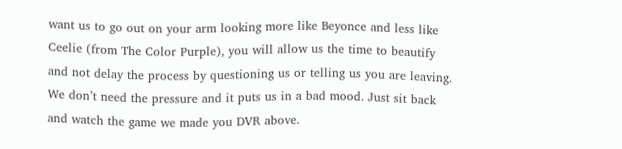want us to go out on your arm looking more like Beyonce and less like Ceelie (from The Color Purple), you will allow us the time to beautify and not delay the process by questioning us or telling us you are leaving. We don’t need the pressure and it puts us in a bad mood. Just sit back and watch the game we made you DVR above.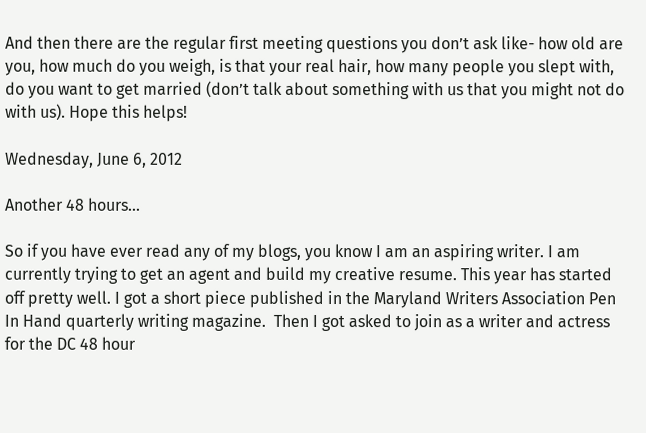And then there are the regular first meeting questions you don’t ask like- how old are you, how much do you weigh, is that your real hair, how many people you slept with, do you want to get married (don’t talk about something with us that you might not do with us). Hope this helps!

Wednesday, June 6, 2012

Another 48 hours...

So if you have ever read any of my blogs, you know I am an aspiring writer. I am currently trying to get an agent and build my creative resume. This year has started off pretty well. I got a short piece published in the Maryland Writers Association Pen In Hand quarterly writing magazine.  Then I got asked to join as a writer and actress for the DC 48 hour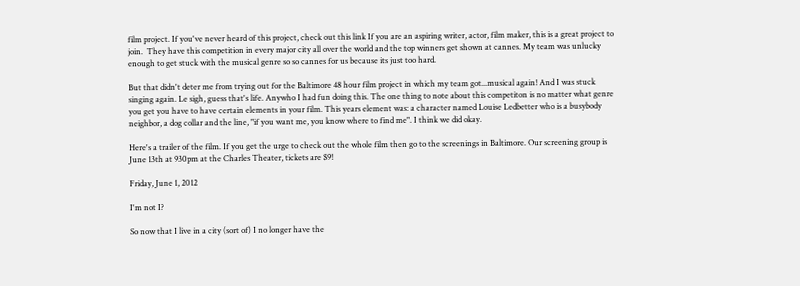film project. If you've never heard of this project, check out this link If you are an aspiring writer, actor, film maker, this is a great project to join.  They have this competition in every major city all over the world and the top winners get shown at cannes. My team was unlucky enough to get stuck with the musical genre so so cannes for us because its just too hard.

But that didn't deter me from trying out for the Baltimore 48 hour film project in which my team got...musical again! And I was stuck singing again. Le sigh, guess that's life. Anywho I had fun doing this. The one thing to note about this competiton is no matter what genre you get you have to have certain elements in your film. This years element was: a character named Louise Ledbetter who is a busybody neighbor, a dog collar and the line, "if you want me, you know where to find me". I think we did okay.

Here's a trailer of the film. If you get the urge to check out the whole film then go to the screenings in Baltimore. Our screening group is June 13th at 930pm at the Charles Theater, tickets are $9!

Friday, June 1, 2012

I'm not I?

So now that I live in a city (sort of) I no longer have the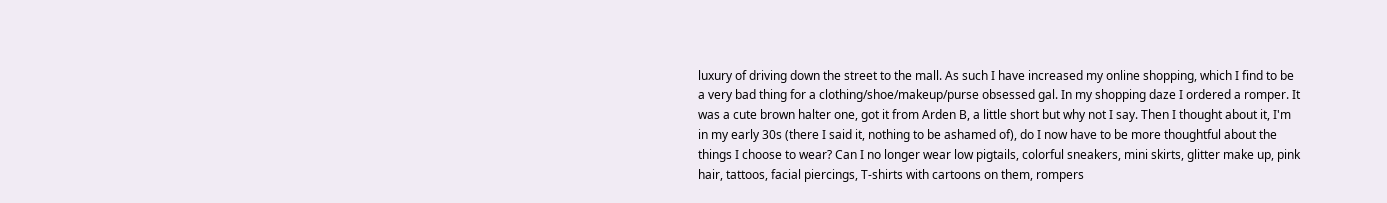luxury of driving down the street to the mall. As such I have increased my online shopping, which I find to be a very bad thing for a clothing/shoe/makeup/purse obsessed gal. In my shopping daze I ordered a romper. It was a cute brown halter one, got it from Arden B, a little short but why not I say. Then I thought about it, I'm in my early 30s (there I said it, nothing to be ashamed of), do I now have to be more thoughtful about the things I choose to wear? Can I no longer wear low pigtails, colorful sneakers, mini skirts, glitter make up, pink hair, tattoos, facial piercings, T-shirts with cartoons on them, rompers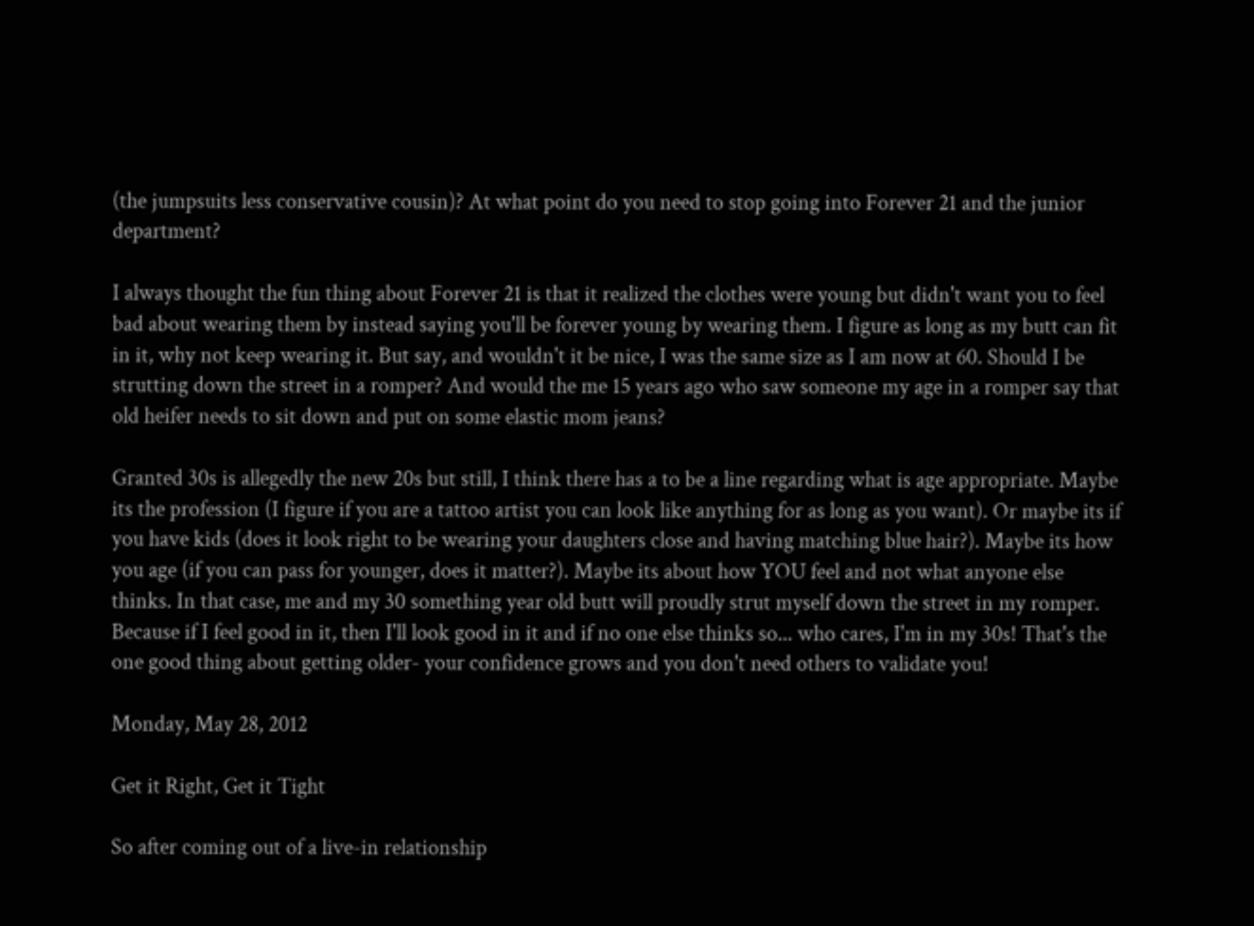(the jumpsuits less conservative cousin)? At what point do you need to stop going into Forever 21 and the junior department?

I always thought the fun thing about Forever 21 is that it realized the clothes were young but didn't want you to feel bad about wearing them by instead saying you'll be forever young by wearing them. I figure as long as my butt can fit in it, why not keep wearing it. But say, and wouldn't it be nice, I was the same size as I am now at 60. Should I be strutting down the street in a romper? And would the me 15 years ago who saw someone my age in a romper say that old heifer needs to sit down and put on some elastic mom jeans?

Granted 30s is allegedly the new 20s but still, I think there has a to be a line regarding what is age appropriate. Maybe its the profession (I figure if you are a tattoo artist you can look like anything for as long as you want). Or maybe its if you have kids (does it look right to be wearing your daughters close and having matching blue hair?). Maybe its how you age (if you can pass for younger, does it matter?). Maybe its about how YOU feel and not what anyone else thinks. In that case, me and my 30 something year old butt will proudly strut myself down the street in my romper. Because if I feel good in it, then I'll look good in it and if no one else thinks so... who cares, I'm in my 30s! That's the one good thing about getting older- your confidence grows and you don't need others to validate you!

Monday, May 28, 2012

Get it Right, Get it Tight

So after coming out of a live-in relationship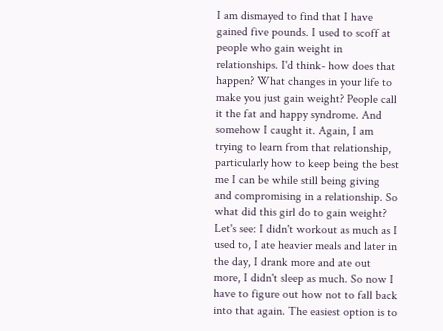I am dismayed to find that I have gained five pounds. I used to scoff at people who gain weight in relationships. I'd think- how does that happen? What changes in your life to make you just gain weight? People call it the fat and happy syndrome. And somehow I caught it. Again, I am trying to learn from that relationship, particularly how to keep being the best me I can be while still being giving and compromising in a relationship. So what did this girl do to gain weight? Let's see: I didn't workout as much as I used to, I ate heavier meals and later in the day, I drank more and ate out more, I didn't sleep as much. So now I have to figure out how not to fall back into that again. The easiest option is to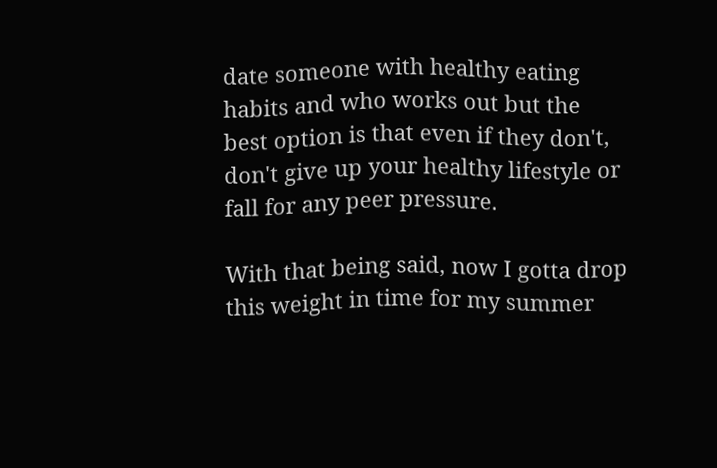date someone with healthy eating habits and who works out but the best option is that even if they don't, don't give up your healthy lifestyle or fall for any peer pressure.

With that being said, now I gotta drop this weight in time for my summer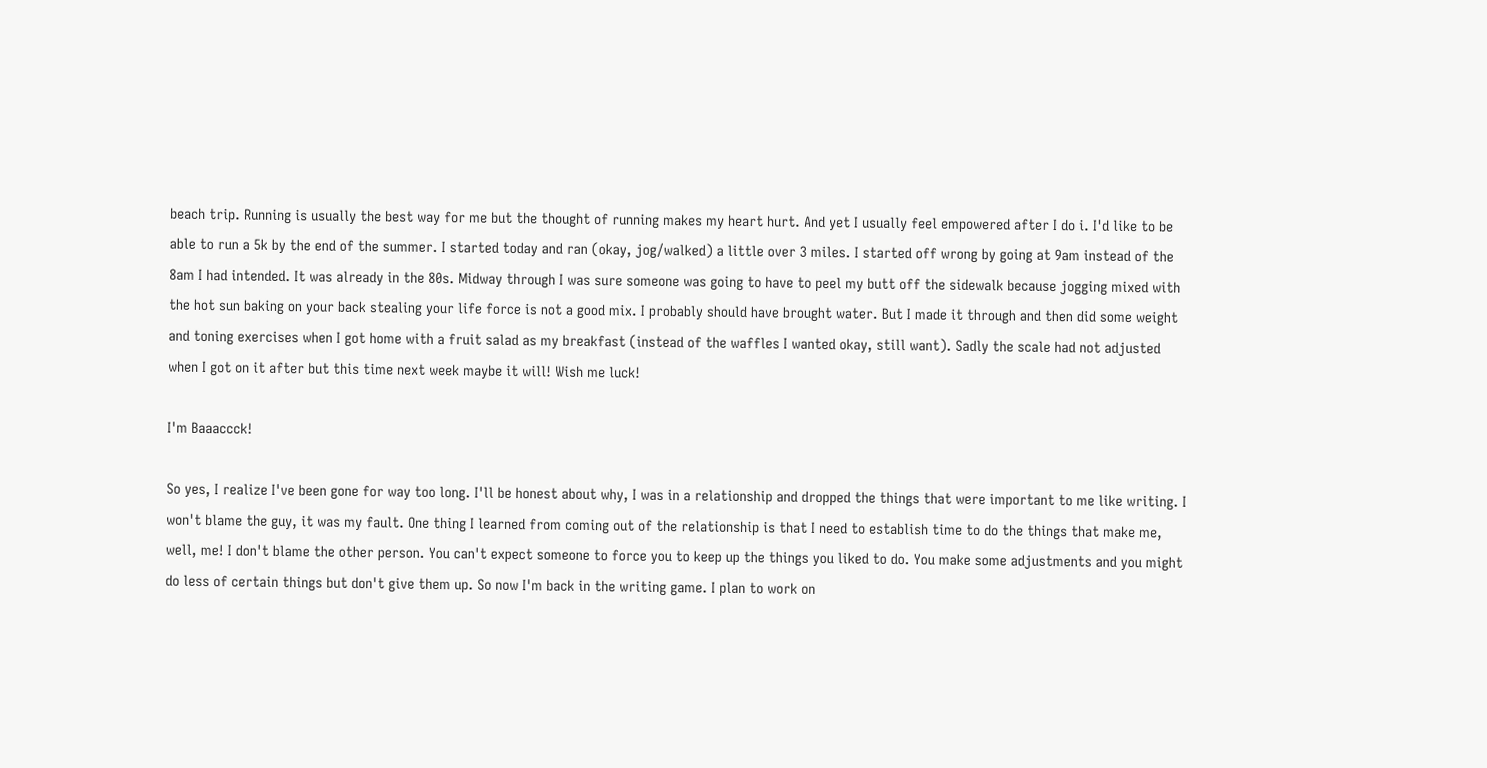beach trip. Running is usually the best way for me but the thought of running makes my heart hurt. And yet I usually feel empowered after I do i. I'd like to be able to run a 5k by the end of the summer. I started today and ran (okay, jog/walked) a little over 3 miles. I started off wrong by going at 9am instead of the 8am I had intended. It was already in the 80s. Midway through I was sure someone was going to have to peel my butt off the sidewalk because jogging mixed with the hot sun baking on your back stealing your life force is not a good mix. I probably should have brought water. But I made it through and then did some weight and toning exercises when I got home with a fruit salad as my breakfast (instead of the waffles I wanted okay, still want). Sadly the scale had not adjusted when I got on it after but this time next week maybe it will! Wish me luck!

I'm Baaaccck!

So yes, I realize I've been gone for way too long. I'll be honest about why, I was in a relationship and dropped the things that were important to me like writing. I won't blame the guy, it was my fault. One thing I learned from coming out of the relationship is that I need to establish time to do the things that make me, well, me! I don't blame the other person. You can't expect someone to force you to keep up the things you liked to do. You make some adjustments and you might do less of certain things but don't give them up. So now I'm back in the writing game. I plan to work on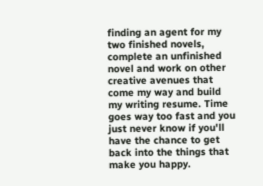finding an agent for my two finished novels, complete an unfinished novel and work on other creative avenues that come my way and build my writing resume. Time goes way too fast and you just never know if you'll have the chance to get back into the things that make you happy.